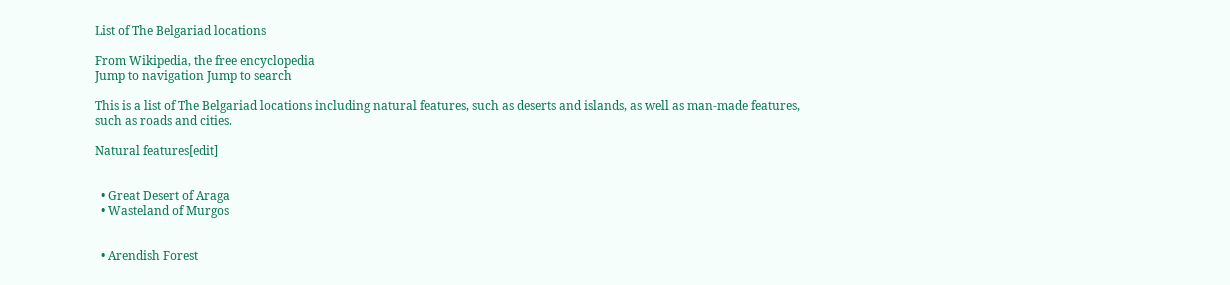List of The Belgariad locations

From Wikipedia, the free encyclopedia
Jump to navigation Jump to search

This is a list of The Belgariad locations including natural features, such as deserts and islands, as well as man-made features, such as roads and cities.

Natural features[edit]


  • Great Desert of Araga
  • Wasteland of Murgos


  • Arendish Forest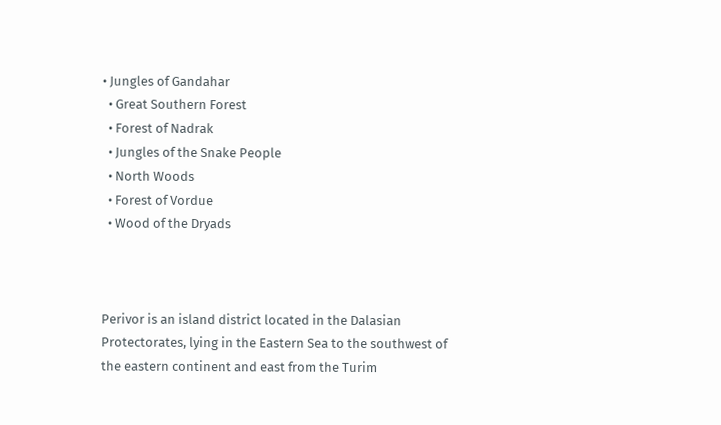• Jungles of Gandahar
  • Great Southern Forest
  • Forest of Nadrak
  • Jungles of the Snake People
  • North Woods
  • Forest of Vordue
  • Wood of the Dryads



Perivor is an island district located in the Dalasian Protectorates, lying in the Eastern Sea to the southwest of the eastern continent and east from the Turim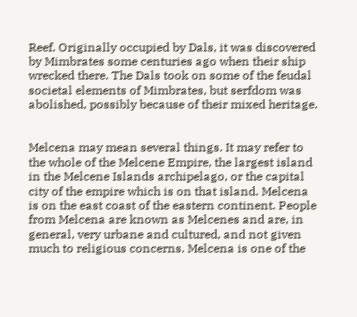Reef. Originally occupied by Dals, it was discovered by Mimbrates some centuries ago when their ship wrecked there. The Dals took on some of the feudal societal elements of Mimbrates, but serfdom was abolished, possibly because of their mixed heritage.


Melcena may mean several things. It may refer to the whole of the Melcene Empire, the largest island in the Melcene Islands archipelago, or the capital city of the empire which is on that island. Melcena is on the east coast of the eastern continent. People from Melcena are known as Melcenes and are, in general, very urbane and cultured, and not given much to religious concerns. Melcena is one of the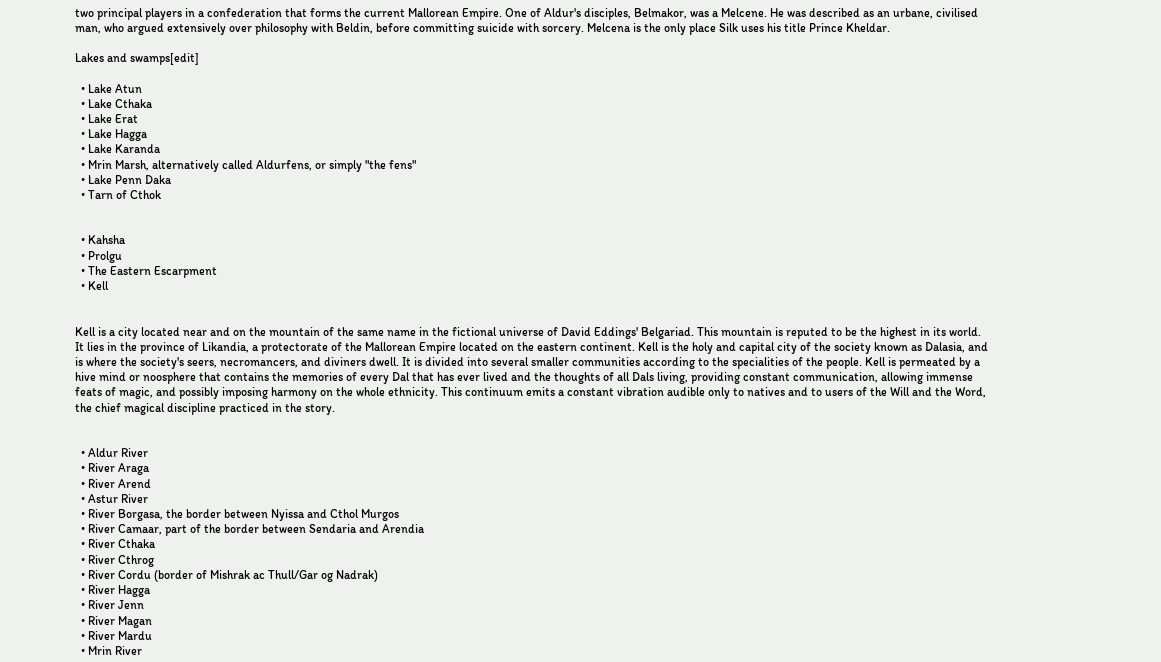two principal players in a confederation that forms the current Mallorean Empire. One of Aldur's disciples, Belmakor, was a Melcene. He was described as an urbane, civilised man, who argued extensively over philosophy with Beldin, before committing suicide with sorcery. Melcena is the only place Silk uses his title Prince Kheldar.

Lakes and swamps[edit]

  • Lake Atun
  • Lake Cthaka
  • Lake Erat
  • Lake Hagga
  • Lake Karanda
  • Mrin Marsh, alternatively called Aldurfens, or simply "the fens"
  • Lake Penn Daka
  • Tarn of Cthok


  • Kahsha
  • Prolgu
  • The Eastern Escarpment
  • Kell


Kell is a city located near and on the mountain of the same name in the fictional universe of David Eddings' Belgariad. This mountain is reputed to be the highest in its world. It lies in the province of Likandia, a protectorate of the Mallorean Empire located on the eastern continent. Kell is the holy and capital city of the society known as Dalasia, and is where the society's seers, necromancers, and diviners dwell. It is divided into several smaller communities according to the specialities of the people. Kell is permeated by a hive mind or noosphere that contains the memories of every Dal that has ever lived and the thoughts of all Dals living, providing constant communication, allowing immense feats of magic, and possibly imposing harmony on the whole ethnicity. This continuum emits a constant vibration audible only to natives and to users of the Will and the Word, the chief magical discipline practiced in the story.


  • Aldur River
  • River Araga
  • River Arend
  • Astur River
  • River Borgasa, the border between Nyissa and Cthol Murgos
  • River Camaar, part of the border between Sendaria and Arendia
  • River Cthaka
  • River Cthrog
  • River Cordu (border of Mishrak ac Thull/Gar og Nadrak)
  • River Hagga
  • River Jenn
  • River Magan
  • River Mardu
  • Mrin River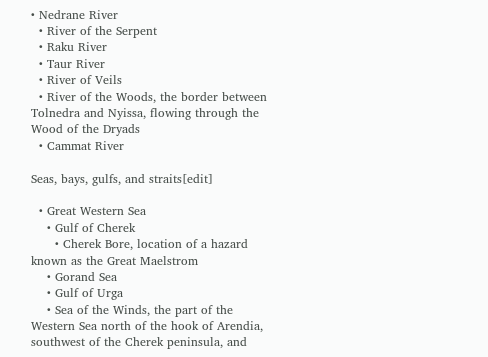• Nedrane River
  • River of the Serpent
  • Raku River
  • Taur River
  • River of Veils
  • River of the Woods, the border between Tolnedra and Nyissa, flowing through the Wood of the Dryads
  • Cammat River

Seas, bays, gulfs, and straits[edit]

  • Great Western Sea
    • Gulf of Cherek
      • Cherek Bore, location of a hazard known as the Great Maelstrom
    • Gorand Sea
    • Gulf of Urga
    • Sea of the Winds, the part of the Western Sea north of the hook of Arendia, southwest of the Cherek peninsula, and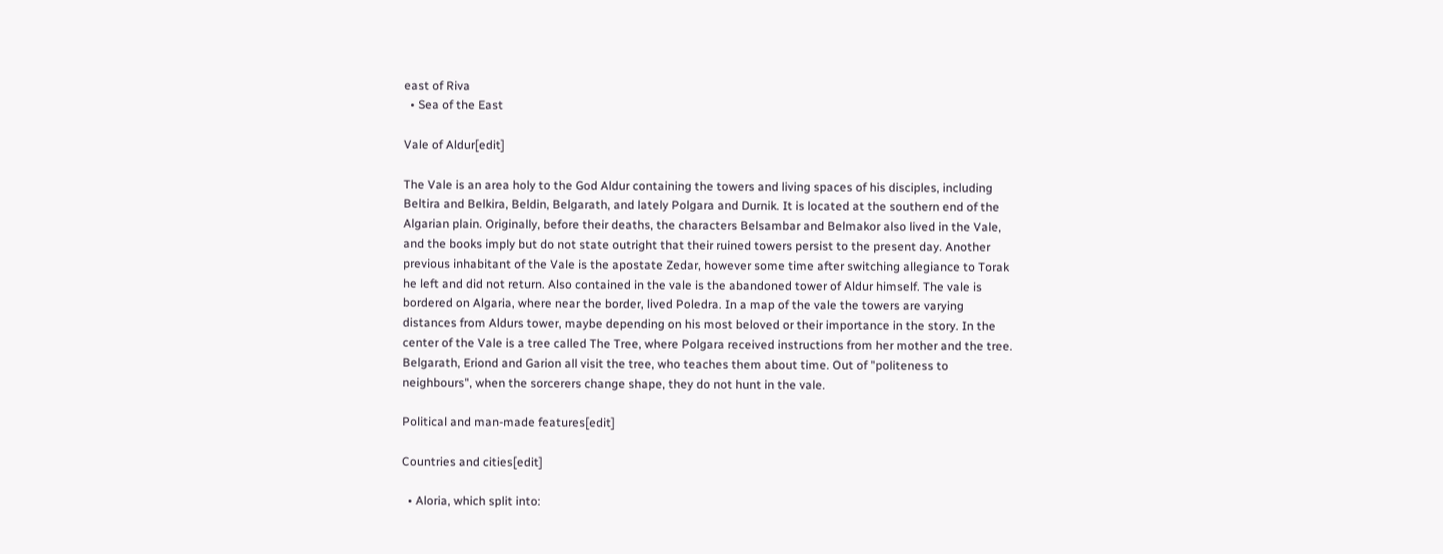east of Riva
  • Sea of the East

Vale of Aldur[edit]

The Vale is an area holy to the God Aldur containing the towers and living spaces of his disciples, including Beltira and Belkira, Beldin, Belgarath, and lately Polgara and Durnik. It is located at the southern end of the Algarian plain. Originally, before their deaths, the characters Belsambar and Belmakor also lived in the Vale, and the books imply but do not state outright that their ruined towers persist to the present day. Another previous inhabitant of the Vale is the apostate Zedar, however some time after switching allegiance to Torak he left and did not return. Also contained in the vale is the abandoned tower of Aldur himself. The vale is bordered on Algaria, where near the border, lived Poledra. In a map of the vale the towers are varying distances from Aldurs tower, maybe depending on his most beloved or their importance in the story. In the center of the Vale is a tree called The Tree, where Polgara received instructions from her mother and the tree. Belgarath, Eriond and Garion all visit the tree, who teaches them about time. Out of "politeness to neighbours", when the sorcerers change shape, they do not hunt in the vale.

Political and man-made features[edit]

Countries and cities[edit]

  • Aloria, which split into: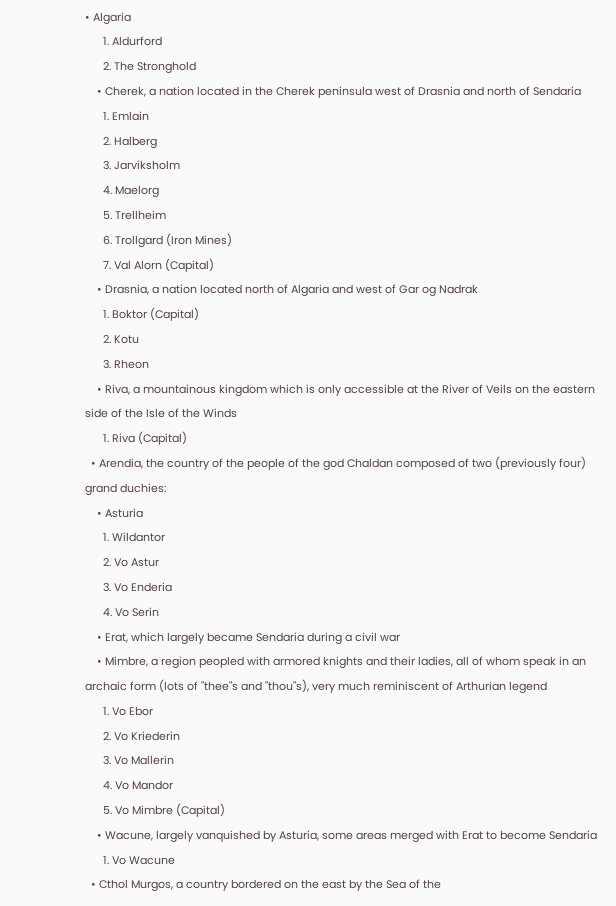• Algaria
      1. Aldurford
      2. The Stronghold
    • Cherek, a nation located in the Cherek peninsula west of Drasnia and north of Sendaria
      1. Emlain
      2. Halberg
      3. Jarviksholm
      4. Maelorg
      5. Trellheim
      6. Trollgard (Iron Mines)
      7. Val Alorn (Capital)
    • Drasnia, a nation located north of Algaria and west of Gar og Nadrak
      1. Boktor (Capital)
      2. Kotu
      3. Rheon
    • Riva, a mountainous kingdom which is only accessible at the River of Veils on the eastern side of the Isle of the Winds
      1. Riva (Capital)
  • Arendia, the country of the people of the god Chaldan composed of two (previously four) grand duchies:
    • Asturia
      1. Wildantor
      2. Vo Astur
      3. Vo Enderia
      4. Vo Serin
    • Erat, which largely became Sendaria during a civil war
    • Mimbre, a region peopled with armored knights and their ladies, all of whom speak in an archaic form (lots of "thee"s and "thou"s), very much reminiscent of Arthurian legend
      1. Vo Ebor
      2. Vo Kriederin
      3. Vo Mallerin
      4. Vo Mandor
      5. Vo Mimbre (Capital)
    • Wacune, largely vanquished by Asturia, some areas merged with Erat to become Sendaria
      1. Vo Wacune
  • Cthol Murgos, a country bordered on the east by the Sea of the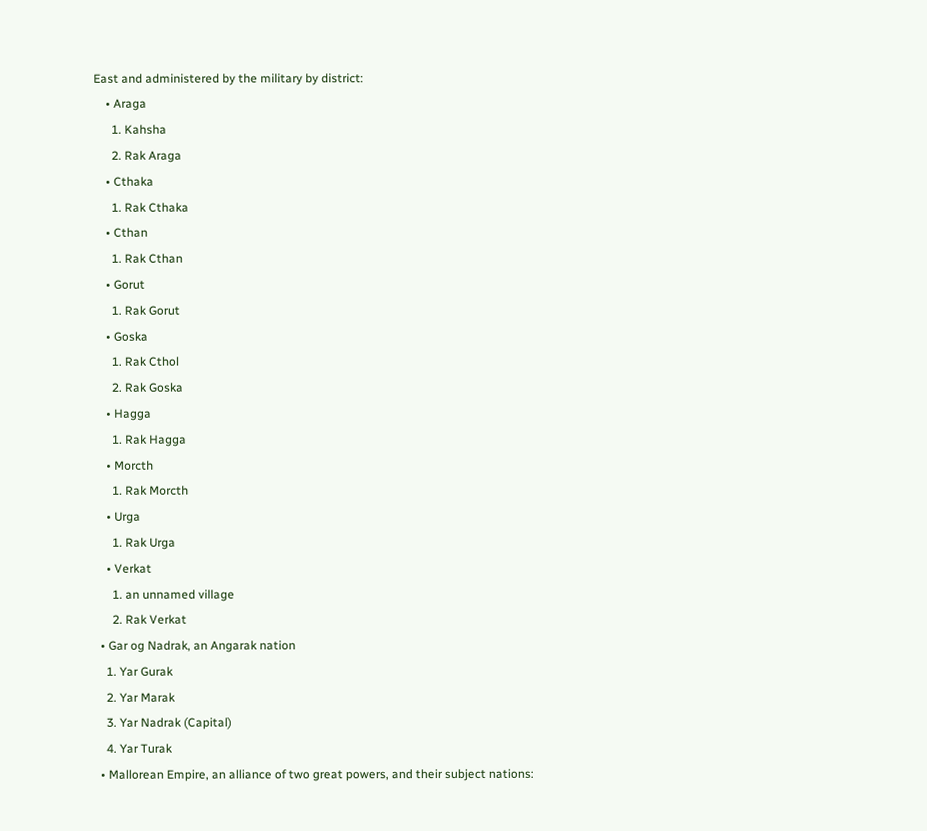East and administered by the military by district:
    • Araga
      1. Kahsha
      2. Rak Araga
    • Cthaka
      1. Rak Cthaka
    • Cthan
      1. Rak Cthan
    • Gorut
      1. Rak Gorut
    • Goska
      1. Rak Cthol
      2. Rak Goska
    • Hagga
      1. Rak Hagga
    • Morcth
      1. Rak Morcth
    • Urga
      1. Rak Urga
    • Verkat
      1. an unnamed village
      2. Rak Verkat
  • Gar og Nadrak, an Angarak nation
    1. Yar Gurak
    2. Yar Marak
    3. Yar Nadrak (Capital)
    4. Yar Turak
  • Mallorean Empire, an alliance of two great powers, and their subject nations: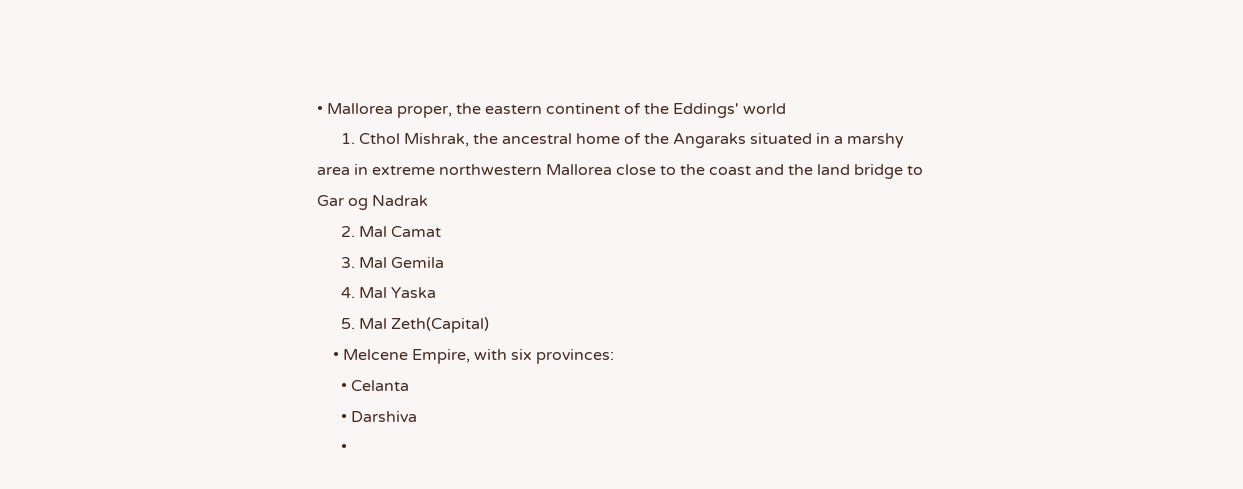• Mallorea proper, the eastern continent of the Eddings' world
      1. Cthol Mishrak, the ancestral home of the Angaraks situated in a marshy area in extreme northwestern Mallorea close to the coast and the land bridge to Gar og Nadrak
      2. Mal Camat
      3. Mal Gemila
      4. Mal Yaska
      5. Mal Zeth(Capital)
    • Melcene Empire, with six provinces:
      • Celanta
      • Darshiva
      •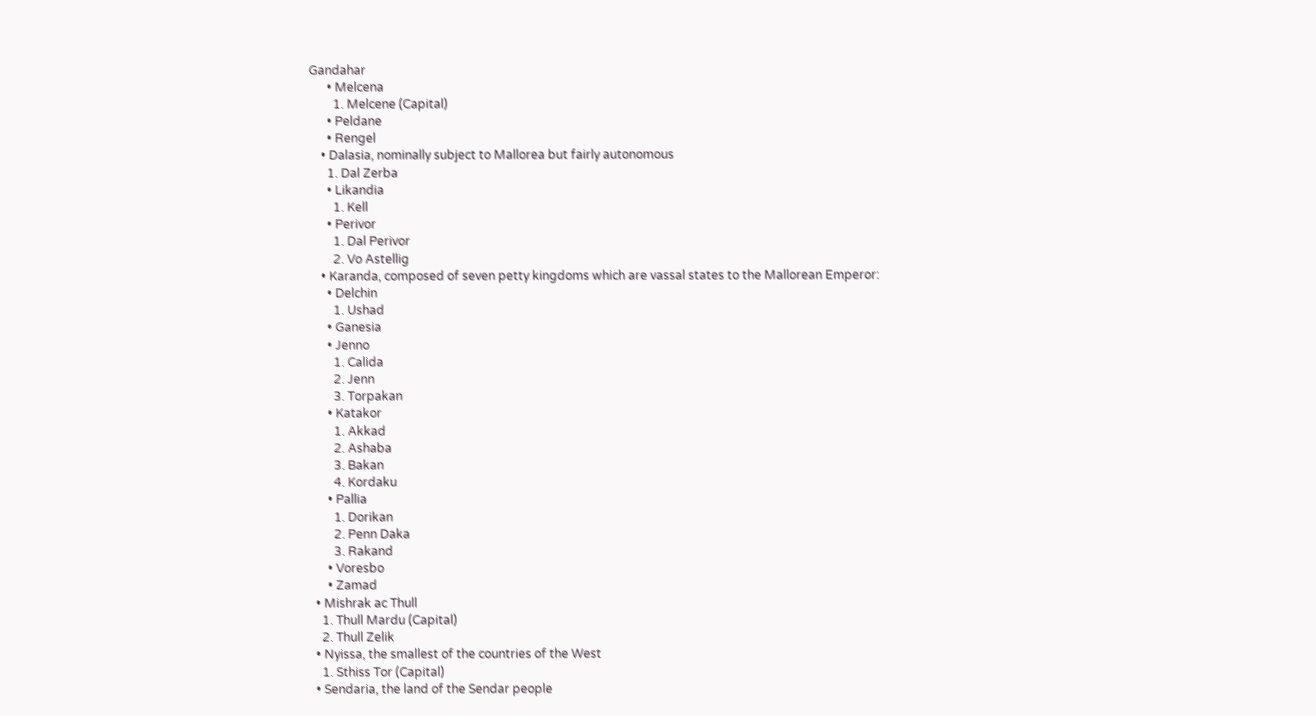Gandahar
      • Melcena
        1. Melcene (Capital)
      • Peldane
      • Rengel
    • Dalasia, nominally subject to Mallorea but fairly autonomous
      1. Dal Zerba
      • Likandia
        1. Kell
      • Perivor
        1. Dal Perivor
        2. Vo Astellig
    • Karanda, composed of seven petty kingdoms which are vassal states to the Mallorean Emperor:
      • Delchin
        1. Ushad
      • Ganesia
      • Jenno
        1. Calida
        2. Jenn
        3. Torpakan
      • Katakor
        1. Akkad
        2. Ashaba
        3. Bakan
        4. Kordaku
      • Pallia
        1. Dorikan
        2. Penn Daka
        3. Rakand
      • Voresbo
      • Zamad
  • Mishrak ac Thull
    1. Thull Mardu (Capital)
    2. Thull Zelik
  • Nyissa, the smallest of the countries of the West
    1. Sthiss Tor (Capital)
  • Sendaria, the land of the Sendar people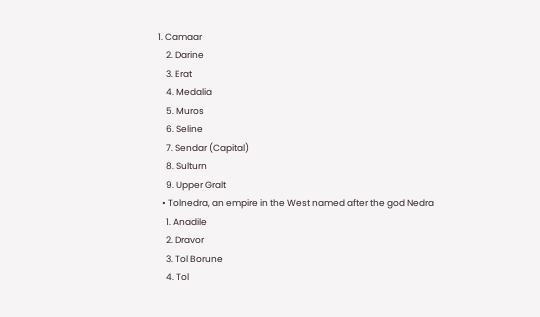1. Camaar
    2. Darine
    3. Erat
    4. Medalia
    5. Muros
    6. Seline
    7. Sendar (Capital)
    8. Sulturn
    9. Upper Gralt
  • Tolnedra, an empire in the West named after the god Nedra
    1. Anadile
    2. Dravor
    3. Tol Borune
    4. Tol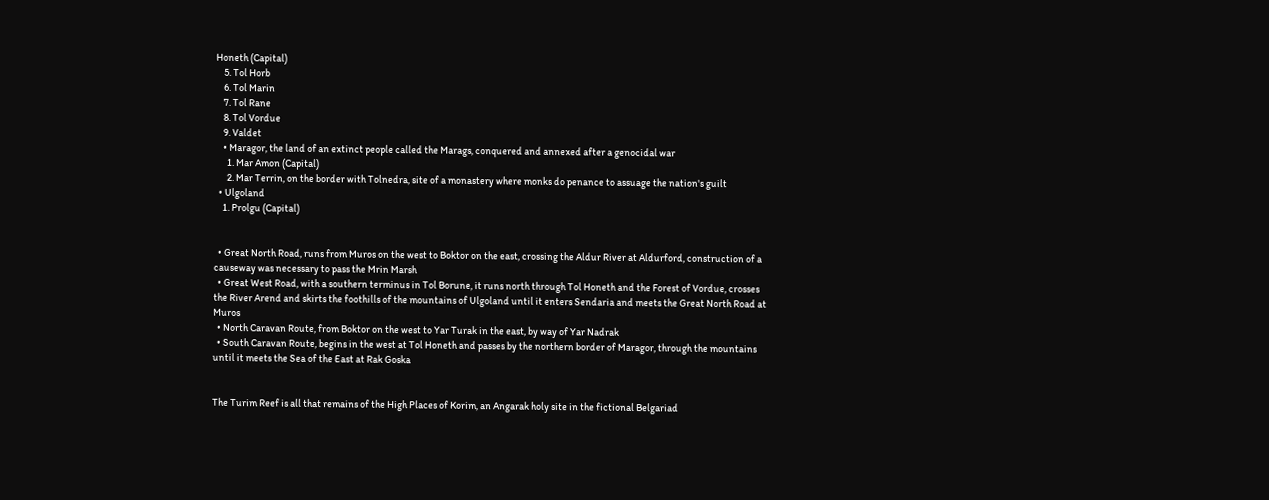Honeth (Capital)
    5. Tol Horb
    6. Tol Marin
    7. Tol Rane
    8. Tol Vordue
    9. Valdet
    • Maragor, the land of an extinct people called the Marags, conquered and annexed after a genocidal war
      1. Mar Amon (Capital)
      2. Mar Terrin, on the border with Tolnedra, site of a monastery where monks do penance to assuage the nation's guilt
  • Ulgoland
    1. Prolgu (Capital)


  • Great North Road, runs from Muros on the west to Boktor on the east, crossing the Aldur River at Aldurford, construction of a causeway was necessary to pass the Mrin Marsh
  • Great West Road, with a southern terminus in Tol Borune, it runs north through Tol Honeth and the Forest of Vordue, crosses the River Arend and skirts the foothills of the mountains of Ulgoland until it enters Sendaria and meets the Great North Road at Muros
  • North Caravan Route, from Boktor on the west to Yar Turak in the east, by way of Yar Nadrak
  • South Caravan Route, begins in the west at Tol Honeth and passes by the northern border of Maragor, through the mountains until it meets the Sea of the East at Rak Goska


The Turim Reef is all that remains of the High Places of Korim, an Angarak holy site in the fictional Belgariad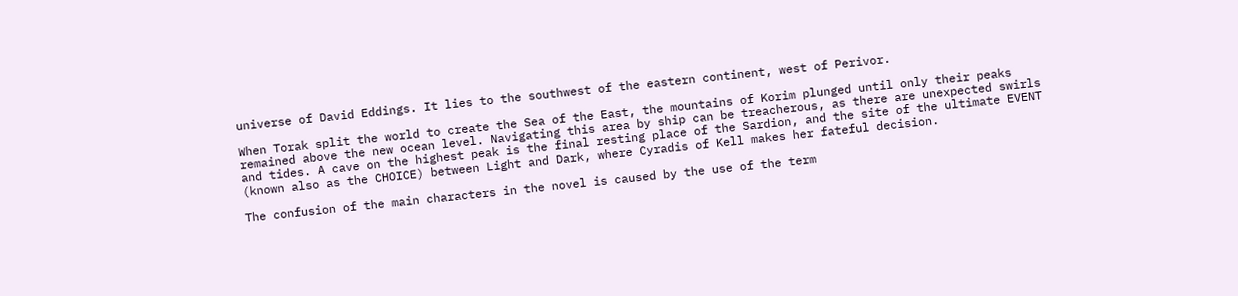universe of David Eddings. It lies to the southwest of the eastern continent, west of Perivor.

When Torak split the world to create the Sea of the East, the mountains of Korim plunged until only their peaks remained above the new ocean level. Navigating this area by ship can be treacherous, as there are unexpected swirls and tides. A cave on the highest peak is the final resting place of the Sardion, and the site of the ultimate EVENT (known also as the CHOICE) between Light and Dark, where Cyradis of Kell makes her fateful decision.

The confusion of the main characters in the novel is caused by the use of the term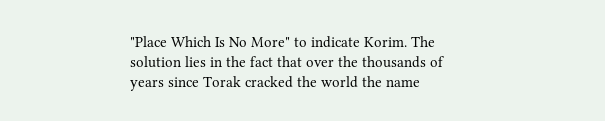"Place Which Is No More" to indicate Korim. The solution lies in the fact that over the thousands of years since Torak cracked the world the name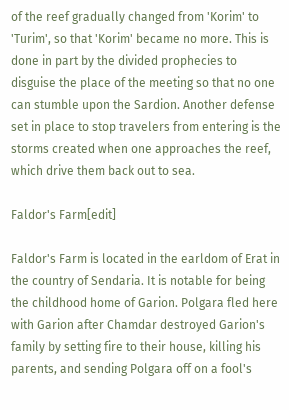of the reef gradually changed from 'Korim' to 'Turim', so that 'Korim' became no more. This is done in part by the divided prophecies to disguise the place of the meeting so that no one can stumble upon the Sardion. Another defense set in place to stop travelers from entering is the storms created when one approaches the reef, which drive them back out to sea.

Faldor's Farm[edit]

Faldor's Farm is located in the earldom of Erat in the country of Sendaria. It is notable for being the childhood home of Garion. Polgara fled here with Garion after Chamdar destroyed Garion's family by setting fire to their house, killing his parents, and sending Polgara off on a fool's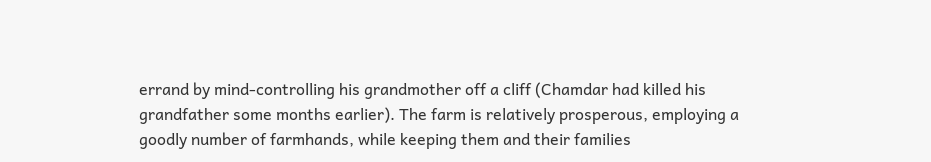errand by mind-controlling his grandmother off a cliff (Chamdar had killed his grandfather some months earlier). The farm is relatively prosperous, employing a goodly number of farmhands, while keeping them and their families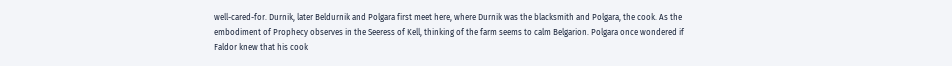well-cared-for. Durnik, later Beldurnik and Polgara first meet here, where Durnik was the blacksmith and Polgara, the cook. As the embodiment of Prophecy observes in the Seeress of Kell, thinking of the farm seems to calm Belgarion. Polgara once wondered if Faldor knew that his cook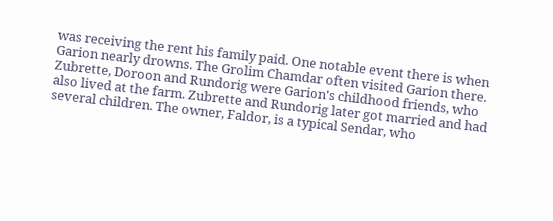was receiving the rent his family paid. One notable event there is when Garion nearly drowns. The Grolim Chamdar often visited Garion there. Zubrette, Doroon and Rundorig were Garion's childhood friends, who also lived at the farm. Zubrette and Rundorig later got married and had several children. The owner, Faldor, is a typical Sendar, who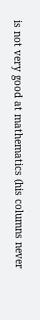is not very good at mathematics (his columns never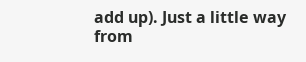add up). Just a little way from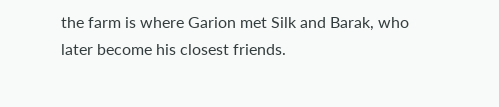the farm is where Garion met Silk and Barak, who later become his closest friends.